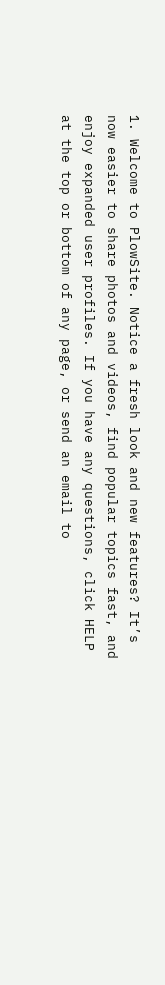1. Welcome to PlowSite. Notice a fresh look and new features? It’s now easier to share photos and videos, find popular topics fast, and enjoy expanded user profiles. If you have any questions, click HELP at the top or bottom of any page, or send an email to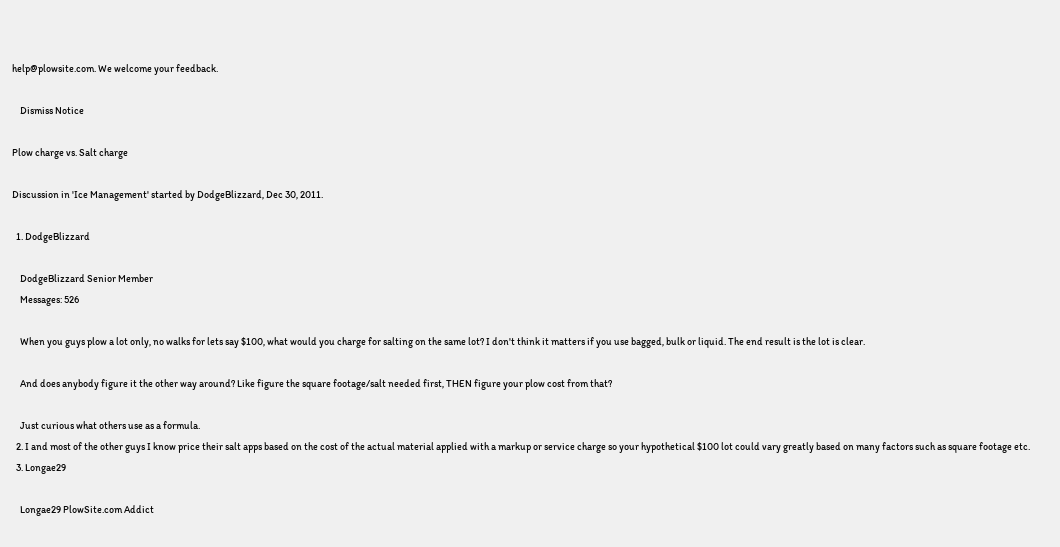help@plowsite.com. We welcome your feedback.

    Dismiss Notice

Plow charge vs. Salt charge

Discussion in 'Ice Management' started by DodgeBlizzard, Dec 30, 2011.

  1. DodgeBlizzard

    DodgeBlizzard Senior Member
    Messages: 526

    When you guys plow a lot only, no walks for lets say $100, what would you charge for salting on the same lot? I don't think it matters if you use bagged, bulk or liquid. The end result is the lot is clear.

    And does anybody figure it the other way around? Like figure the square footage/salt needed first, THEN figure your plow cost from that?

    Just curious what others use as a formula.
  2. I and most of the other guys I know price their salt apps based on the cost of the actual material applied with a markup or service charge so your hypothetical $100 lot could vary greatly based on many factors such as square footage etc.
  3. Longae29

    Longae29 PlowSite.com Addict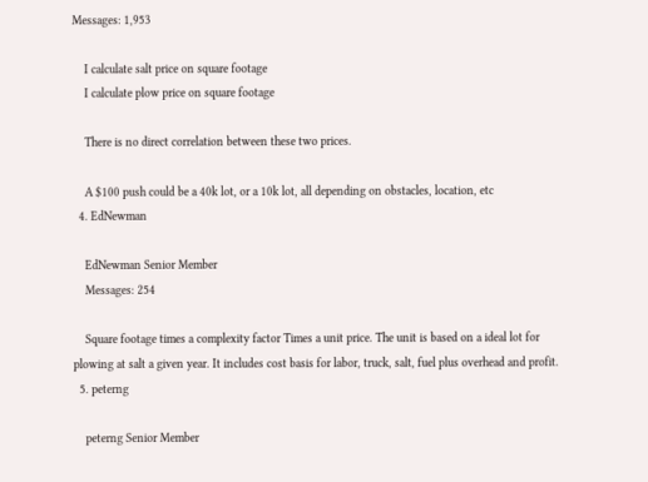Messages: 1,953

    I calculate salt price on square footage
    I calculate plow price on square footage

    There is no direct correlation between these two prices.

    A $100 push could be a 40k lot, or a 10k lot, all depending on obstacles, location, etc
  4. EdNewman

    EdNewman Senior Member
    Messages: 254

    Square footage times a complexity factor Times a unit price. The unit is based on a ideal lot for plowing at salt a given year. It includes cost basis for labor, truck, salt, fuel plus overhead and profit.
  5. peterng

    peterng Senior Member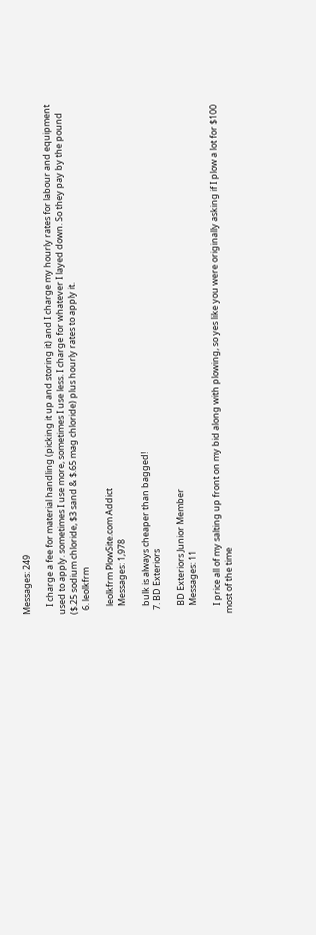Messages: 249

    I charge a fee for material handling (picking it up and storing it) and I charge my hourly rates for labour and equipment used to apply. sometimes I use more, sometimes I use less. I charge for whatever I layed down. So they pay by the pound ($.25 sodium chloride, $3 sand & $.65 mag chloride) plus hourly rates to apply it.
  6. leolkfrm

    leolkfrm PlowSite.com Addict
    Messages: 1,978

    bulk is always cheaper than bagged!
  7. BD Exteriors

    BD Exteriors Junior Member
    Messages: 11

    I price all of my salting up front on my bid along with plowing, so yes like you were originally asking if I plow a lot for $100 most of the time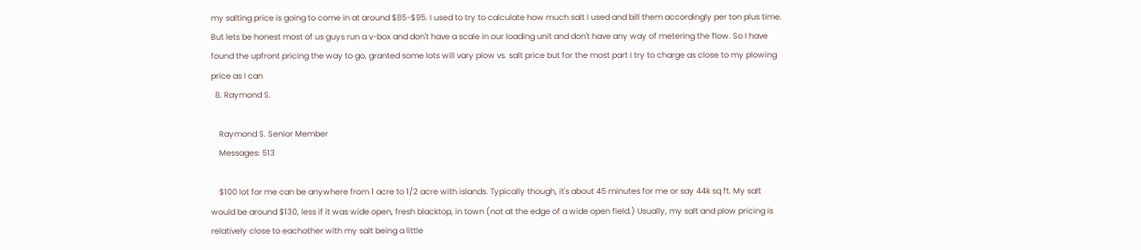my salting price is going to come in at around $85-$95. I used to try to calculate how much salt I used and bill them accordingly per ton plus time. But lets be honest most of us guys run a v-box and don't have a scale in our loading unit and don't have any way of metering the flow. So I have found the upfront pricing the way to go, granted some lots will vary plow vs. salt price but for the most part I try to charge as close to my plowing price as I can
  8. Raymond S.

    Raymond S. Senior Member
    Messages: 513

    $100 lot for me can be anywhere from 1 acre to 1/2 acre with islands. Typically though, it's about 45 minutes for me or say 44k sq ft. My salt would be around $130, less if it was wide open, fresh blacktop, in town (not at the edge of a wide open field.) Usually, my salt and plow pricing is relatively close to eachother with my salt being a little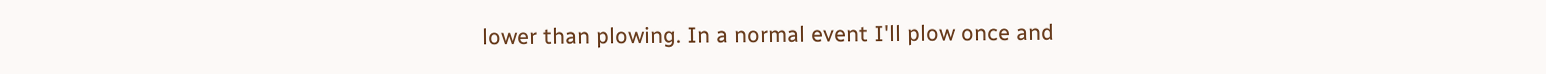lower than plowing. In a normal event I'll plow once and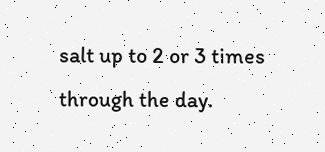salt up to 2 or 3 times through the day.